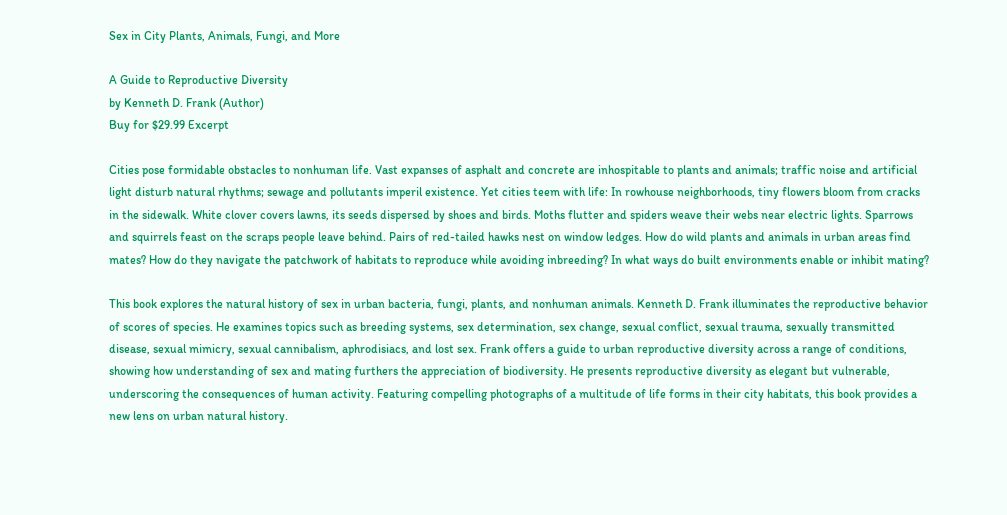Sex in City Plants, Animals, Fungi, and More

A Guide to Reproductive Diversity
by Kenneth D. Frank (Author)
Buy for $29.99 Excerpt

Cities pose formidable obstacles to nonhuman life. Vast expanses of asphalt and concrete are inhospitable to plants and animals; traffic noise and artificial light disturb natural rhythms; sewage and pollutants imperil existence. Yet cities teem with life: In rowhouse neighborhoods, tiny flowers bloom from cracks in the sidewalk. White clover covers lawns, its seeds dispersed by shoes and birds. Moths flutter and spiders weave their webs near electric lights. Sparrows and squirrels feast on the scraps people leave behind. Pairs of red-tailed hawks nest on window ledges. How do wild plants and animals in urban areas find mates? How do they navigate the patchwork of habitats to reproduce while avoiding inbreeding? In what ways do built environments enable or inhibit mating?

This book explores the natural history of sex in urban bacteria, fungi, plants, and nonhuman animals. Kenneth D. Frank illuminates the reproductive behavior of scores of species. He examines topics such as breeding systems, sex determination, sex change, sexual conflict, sexual trauma, sexually transmitted disease, sexual mimicry, sexual cannibalism, aphrodisiacs, and lost sex. Frank offers a guide to urban reproductive diversity across a range of conditions, showing how understanding of sex and mating furthers the appreciation of biodiversity. He presents reproductive diversity as elegant but vulnerable, underscoring the consequences of human activity. Featuring compelling photographs of a multitude of life forms in their city habitats, this book provides a new lens on urban natural history.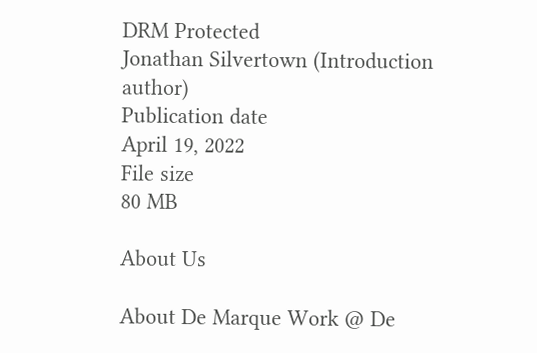DRM Protected
Jonathan Silvertown (Introduction author)
Publication date
April 19, 2022
File size
80 MB

About Us

About De Marque Work @ De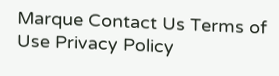Marque Contact Us Terms of Use Privacy Policy